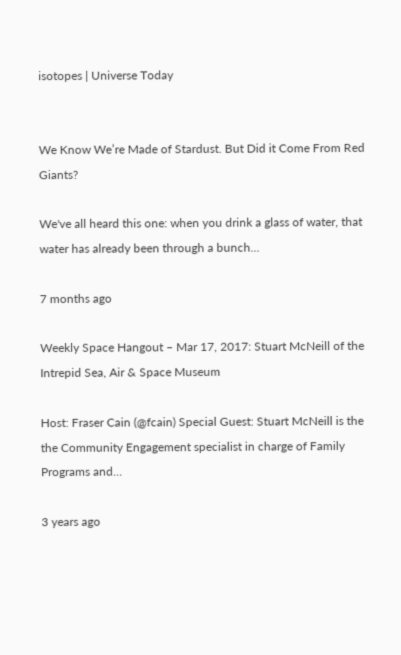isotopes | Universe Today


We Know We’re Made of Stardust. But Did it Come From Red Giants?

We've all heard this one: when you drink a glass of water, that water has already been through a bunch…

7 months ago

Weekly Space Hangout – Mar 17, 2017: Stuart McNeill of the Intrepid Sea, Air & Space Museum

Host: Fraser Cain (@fcain) Special Guest: Stuart McNeill is the the Community Engagement specialist in charge of Family Programs and…

3 years ago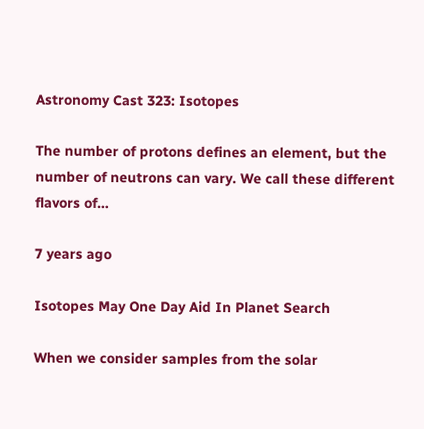Astronomy Cast 323: Isotopes

The number of protons defines an element, but the number of neutrons can vary. We call these different flavors of…

7 years ago

Isotopes May One Day Aid In Planet Search

When we consider samples from the solar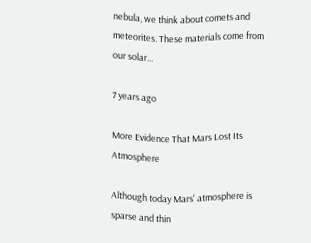nebula, we think about comets and meteorites. These materials come from our solar…

7 years ago

More Evidence That Mars Lost Its Atmosphere

Although today Mars' atmosphere is sparse and thin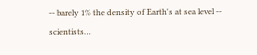-- barely 1% the density of Earth's at sea level -- scientists…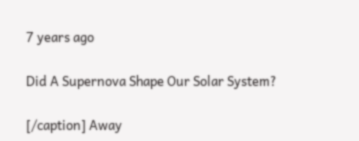7 years ago

Did A Supernova Shape Our Solar System?

[/caption] Away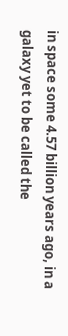in space some 4.57 billion years ago, in a galaxy yet to be called the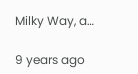Milky Way, a…

9 years ago